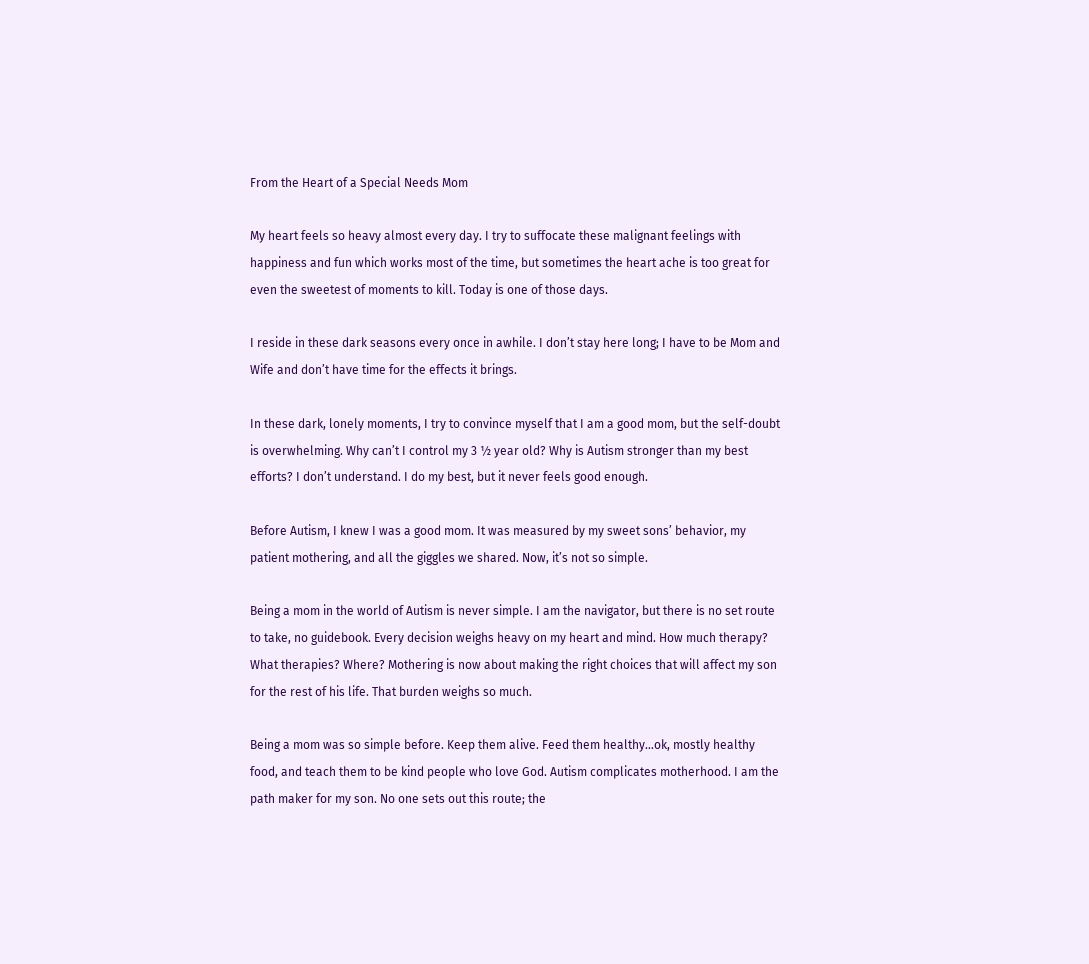From the Heart of a Special Needs Mom

My heart feels so heavy almost every day. I try to suffocate these malignant feelings with happiness and fun which works most of the time, but sometimes the heart ache is too great for even the sweetest of moments to kill. Today is one of those days.

I reside in these dark seasons every once in awhile. I don’t stay here long; I have to be Mom and Wife and don’t have time for the effects it brings.

In these dark, lonely moments, I try to convince myself that I am a good mom, but the self-doubt is overwhelming. Why can’t I control my 3 ½ year old? Why is Autism stronger than my best efforts? I don’t understand. I do my best, but it never feels good enough.

Before Autism, I knew I was a good mom. It was measured by my sweet sons’ behavior, my patient mothering, and all the giggles we shared. Now, it’s not so simple.

Being a mom in the world of Autism is never simple. I am the navigator, but there is no set route to take, no guidebook. Every decision weighs heavy on my heart and mind. How much therapy? What therapies? Where? Mothering is now about making the right choices that will affect my son for the rest of his life. That burden weighs so much.

Being a mom was so simple before. Keep them alive. Feed them healthy…ok, mostly healthy food, and teach them to be kind people who love God. Autism complicates motherhood. I am the path maker for my son. No one sets out this route; the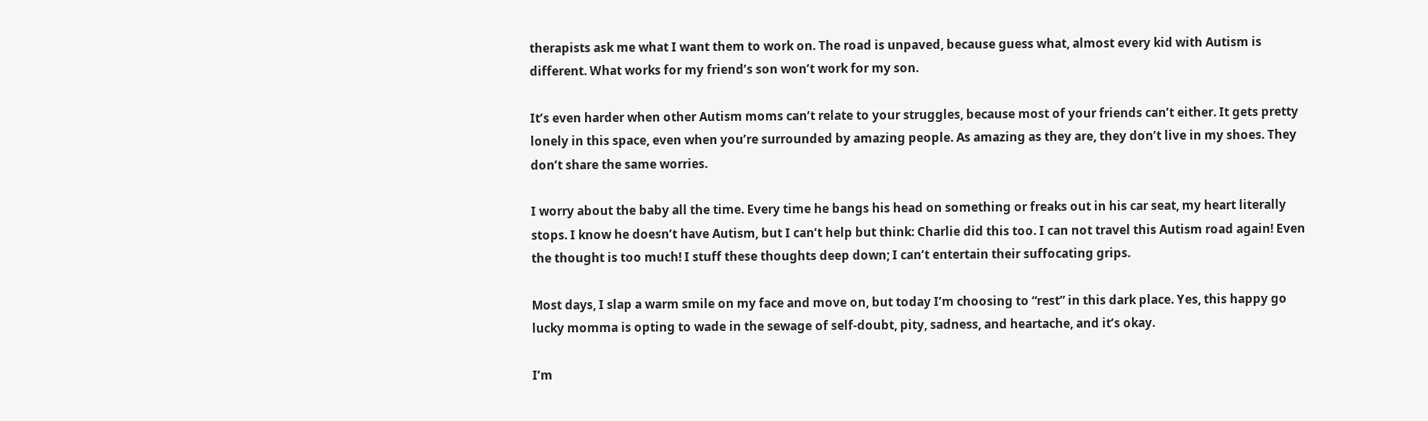therapists ask me what I want them to work on. The road is unpaved, because guess what, almost every kid with Autism is different. What works for my friend’s son won’t work for my son.

It’s even harder when other Autism moms can’t relate to your struggles, because most of your friends can’t either. It gets pretty lonely in this space, even when you’re surrounded by amazing people. As amazing as they are, they don’t live in my shoes. They don’t share the same worries.

I worry about the baby all the time. Every time he bangs his head on something or freaks out in his car seat, my heart literally stops. I know he doesn’t have Autism, but I can’t help but think: Charlie did this too. I can not travel this Autism road again! Even the thought is too much! I stuff these thoughts deep down; I can’t entertain their suffocating grips.

Most days, I slap a warm smile on my face and move on, but today I’m choosing to “rest” in this dark place. Yes, this happy go lucky momma is opting to wade in the sewage of self-doubt, pity, sadness, and heartache, and it’s okay.

I’m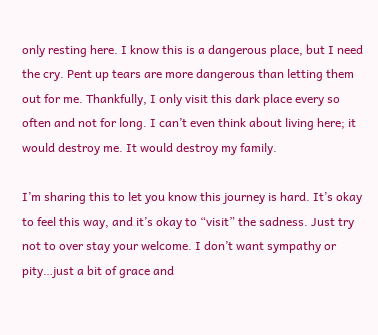only resting here. I know this is a dangerous place, but I need the cry. Pent up tears are more dangerous than letting them out for me. Thankfully, I only visit this dark place every so often and not for long. I can’t even think about living here; it would destroy me. It would destroy my family.

I’m sharing this to let you know this journey is hard. It’s okay to feel this way, and it’s okay to “visit” the sadness. Just try not to over stay your welcome. I don’t want sympathy or pity…just a bit of grace and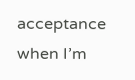acceptance when I’m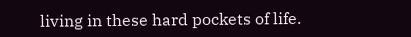living in these hard pockets of life.